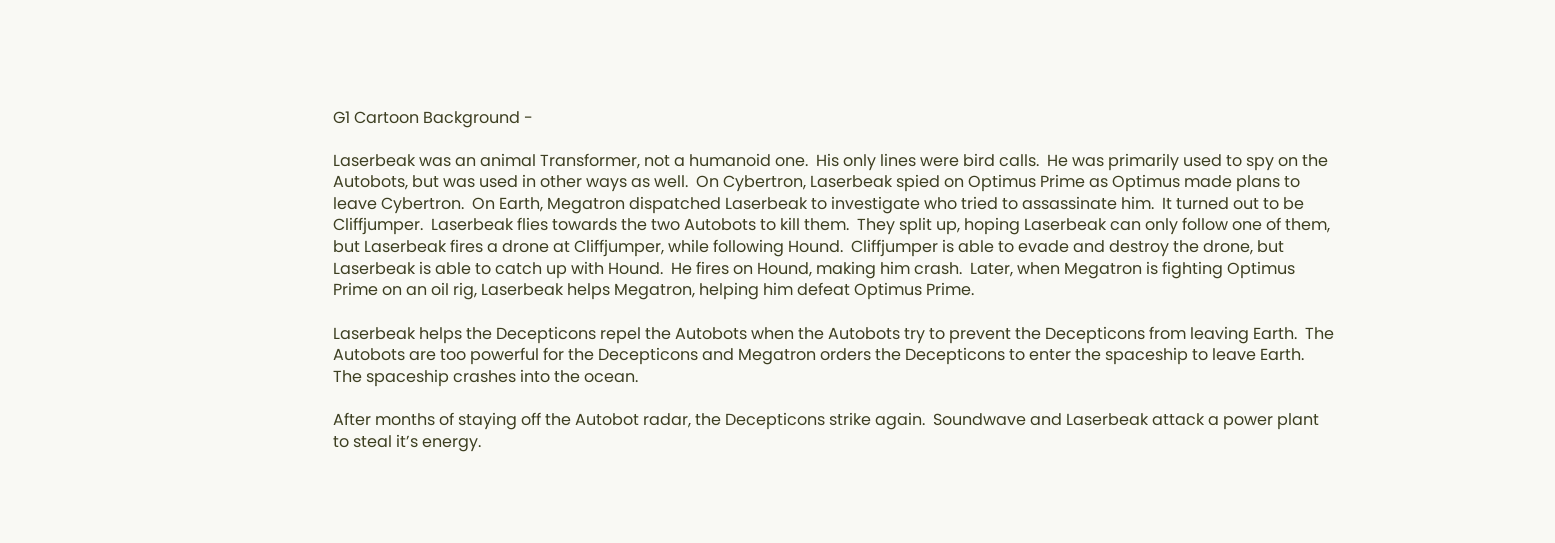G1 Cartoon Background -

Laserbeak was an animal Transformer, not a humanoid one.  His only lines were bird calls.  He was primarily used to spy on the Autobots, but was used in other ways as well.  On Cybertron, Laserbeak spied on Optimus Prime as Optimus made plans to leave Cybertron.  On Earth, Megatron dispatched Laserbeak to investigate who tried to assassinate him.  It turned out to be Cliffjumper.  Laserbeak flies towards the two Autobots to kill them.  They split up, hoping Laserbeak can only follow one of them, but Laserbeak fires a drone at Cliffjumper, while following Hound.  Cliffjumper is able to evade and destroy the drone, but Laserbeak is able to catch up with Hound.  He fires on Hound, making him crash.  Later, when Megatron is fighting Optimus Prime on an oil rig, Laserbeak helps Megatron, helping him defeat Optimus Prime.

Laserbeak helps the Decepticons repel the Autobots when the Autobots try to prevent the Decepticons from leaving Earth.  The Autobots are too powerful for the Decepticons and Megatron orders the Decepticons to enter the spaceship to leave Earth.  The spaceship crashes into the ocean.

After months of staying off the Autobot radar, the Decepticons strike again.  Soundwave and Laserbeak attack a power plant to steal it’s energy.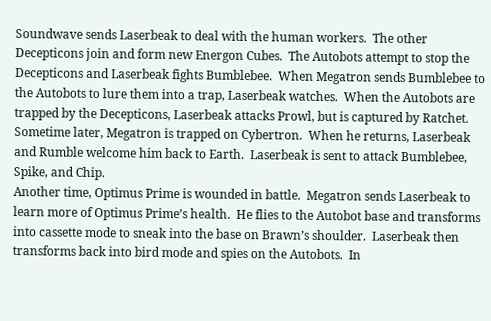Soundwave sends Laserbeak to deal with the human workers.  The other Decepticons join and form new Energon Cubes.  The Autobots attempt to stop the Decepticons and Laserbeak fights Bumblebee.  When Megatron sends Bumblebee to the Autobots to lure them into a trap, Laserbeak watches.  When the Autobots are trapped by the Decepticons, Laserbeak attacks Prowl, but is captured by Ratchet.
Sometime later, Megatron is trapped on Cybertron.  When he returns, Laserbeak and Rumble welcome him back to Earth.  Laserbeak is sent to attack Bumblebee, Spike, and Chip.
Another time, Optimus Prime is wounded in battle.  Megatron sends Laserbeak to learn more of Optimus Prime’s health.  He flies to the Autobot base and transforms into cassette mode to sneak into the base on Brawn’s shoulder.  Laserbeak then transforms back into bird mode and spies on the Autobots.  In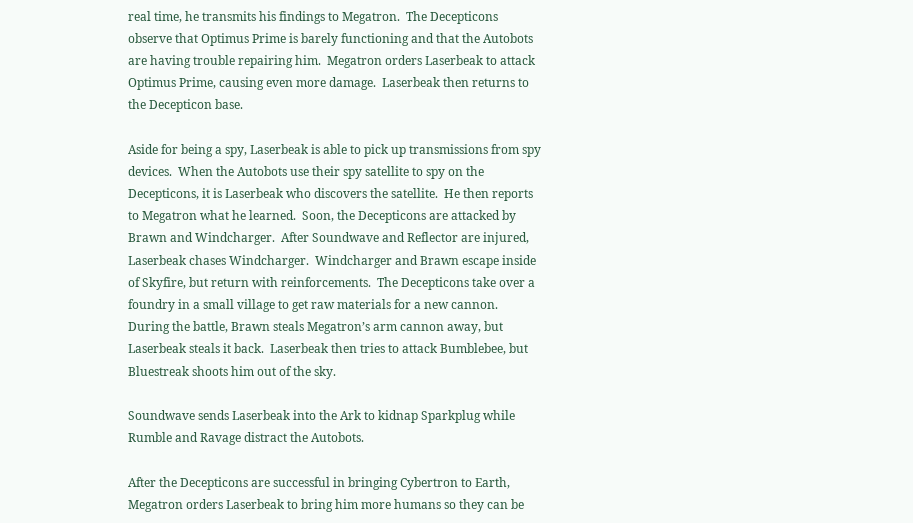real time, he transmits his findings to Megatron.  The Decepticons observe that Optimus Prime is barely functioning and that the Autobots are having trouble repairing him.  Megatron orders Laserbeak to attack Optimus Prime, causing even more damage.  Laserbeak then returns to the Decepticon base.

Aside for being a spy, Laserbeak is able to pick up transmissions from spy devices.  When the Autobots use their spy satellite to spy on the Decepticons, it is Laserbeak who discovers the satellite.  He then reports to Megatron what he learned.  Soon, the Decepticons are attacked by Brawn and Windcharger.  After Soundwave and Reflector are injured, Laserbeak chases Windcharger.  Windcharger and Brawn escape inside of Skyfire, but return with reinforcements.  The Decepticons take over a foundry in a small village to get raw materials for a new cannon.  During the battle, Brawn steals Megatron’s arm cannon away, but Laserbeak steals it back.  Laserbeak then tries to attack Bumblebee, but Bluestreak shoots him out of the sky.

Soundwave sends Laserbeak into the Ark to kidnap Sparkplug while Rumble and Ravage distract the Autobots.

After the Decepticons are successful in bringing Cybertron to Earth, Megatron orders Laserbeak to bring him more humans so they can be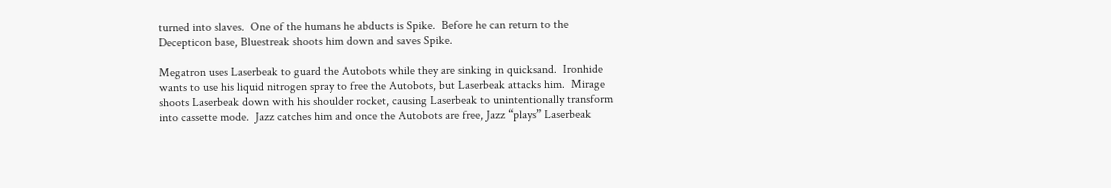turned into slaves.  One of the humans he abducts is Spike.  Before he can return to the Decepticon base, Bluestreak shoots him down and saves Spike.

Megatron uses Laserbeak to guard the Autobots while they are sinking in quicksand.  Ironhide wants to use his liquid nitrogen spray to free the Autobots, but Laserbeak attacks him.  Mirage shoots Laserbeak down with his shoulder rocket, causing Laserbeak to unintentionally transform into cassette mode.  Jazz catches him and once the Autobots are free, Jazz “plays” Laserbeak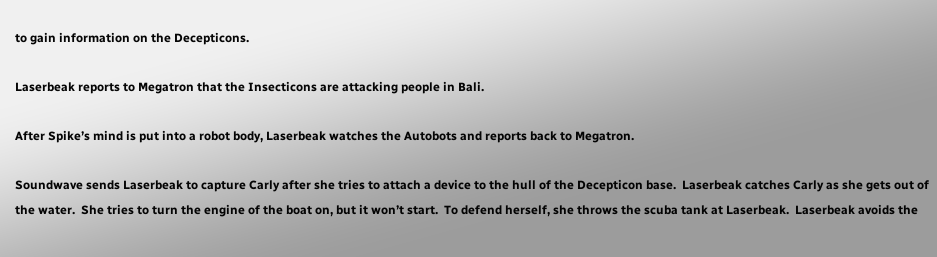to gain information on the Decepticons.

Laserbeak reports to Megatron that the Insecticons are attacking people in Bali.

After Spike’s mind is put into a robot body, Laserbeak watches the Autobots and reports back to Megatron.

Soundwave sends Laserbeak to capture Carly after she tries to attach a device to the hull of the Decepticon base.  Laserbeak catches Carly as she gets out of the water.  She tries to turn the engine of the boat on, but it won’t start.  To defend herself, she throws the scuba tank at Laserbeak.  Laserbeak avoids the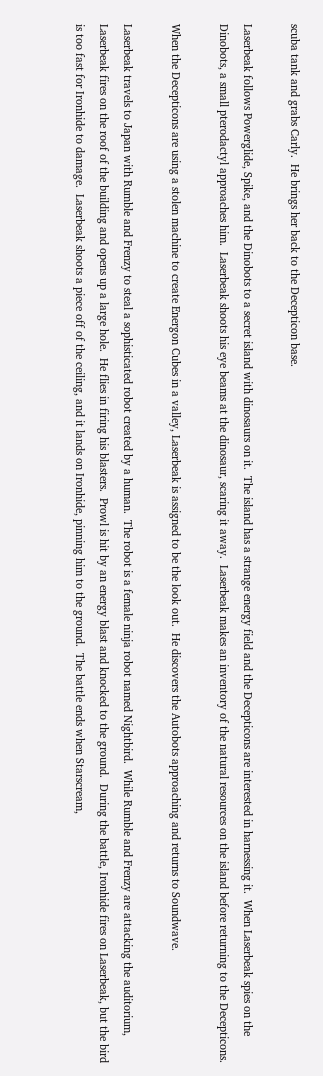scuba tank and grabs Carly.  He brings her back to the Decepticon base.

Laserbeak follows Powerglide, Spike, and the Dinobots to a secret island with dinosaurs on it.  The island has a strange energy field and the Decepticons are interested in harnessing it.  When Laserbeak spies on the Dinobots, a small pterodactyl approaches him.  Laserbeak shoots his eye beams at the dinosaur, scaring it away.  Laserbeak makes an inventory of the natural resources on the island before returning to the Decepticons.

When the Decepticons are using a stolen machine to create Energon Cubes in a valley, Laserbeak is assigned to be the look out.  He discovers the Autobots approaching and returns to Soundwave.

Laserbeak travels to Japan with Rumble and Frenzy to steal a sophisticated robot created by a human.  The robot is a female ninja robot named Nightbird.  While Rumble and Frenzy are attacking the auditorium, Laserbeak fires on the roof of the building and opens up a large hole.  He flies in firing his blasters.  Prowl is hit by an energy blast and knocked to the ground.  During the battle, Ironhide fires on Laserbeak, but the bird is too fast for Ironhide to damage.  Laserbeak shoots a piece off of the ceiling, and it lands on Ironhide, pinning him to the ground.  The battle ends when Starscream,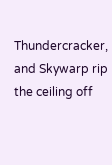Thundercracker, and Skywarp rip the ceiling off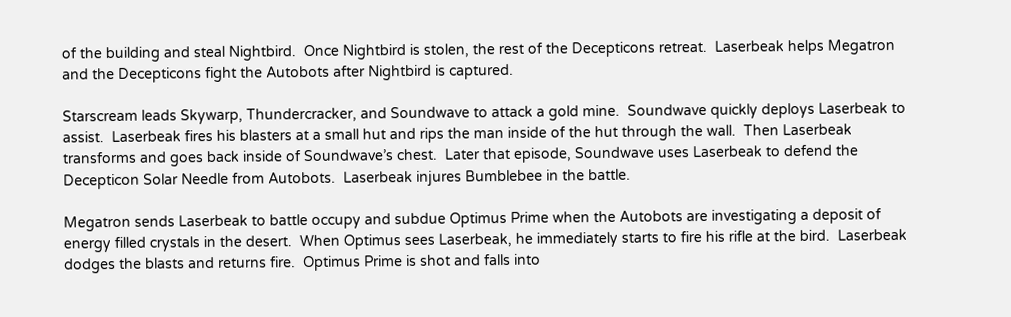of the building and steal Nightbird.  Once Nightbird is stolen, the rest of the Decepticons retreat.  Laserbeak helps Megatron and the Decepticons fight the Autobots after Nightbird is captured.

Starscream leads Skywarp, Thundercracker, and Soundwave to attack a gold mine.  Soundwave quickly deploys Laserbeak to assist.  Laserbeak fires his blasters at a small hut and rips the man inside of the hut through the wall.  Then Laserbeak transforms and goes back inside of Soundwave’s chest.  Later that episode, Soundwave uses Laserbeak to defend the Decepticon Solar Needle from Autobots.  Laserbeak injures Bumblebee in the battle.

Megatron sends Laserbeak to battle occupy and subdue Optimus Prime when the Autobots are investigating a deposit of energy filled crystals in the desert.  When Optimus sees Laserbeak, he immediately starts to fire his rifle at the bird.  Laserbeak dodges the blasts and returns fire.  Optimus Prime is shot and falls into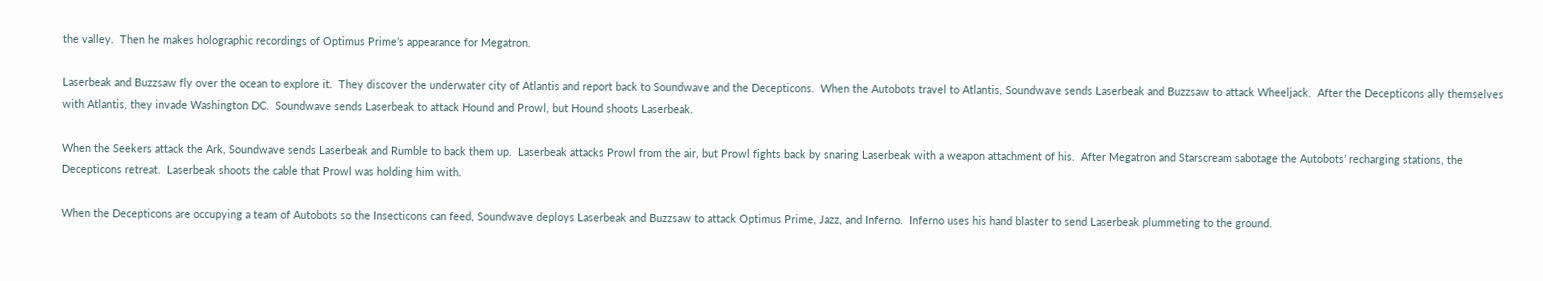the valley.  Then he makes holographic recordings of Optimus Prime’s appearance for Megatron.

Laserbeak and Buzzsaw fly over the ocean to explore it.  They discover the underwater city of Atlantis and report back to Soundwave and the Decepticons.  When the Autobots travel to Atlantis, Soundwave sends Laserbeak and Buzzsaw to attack Wheeljack.  After the Decepticons ally themselves with Atlantis, they invade Washington DC.  Soundwave sends Laserbeak to attack Hound and Prowl, but Hound shoots Laserbeak.

When the Seekers attack the Ark, Soundwave sends Laserbeak and Rumble to back them up.  Laserbeak attacks Prowl from the air, but Prowl fights back by snaring Laserbeak with a weapon attachment of his.  After Megatron and Starscream sabotage the Autobots’ recharging stations, the Decepticons retreat.  Laserbeak shoots the cable that Prowl was holding him with.

When the Decepticons are occupying a team of Autobots so the Insecticons can feed, Soundwave deploys Laserbeak and Buzzsaw to attack Optimus Prime, Jazz, and Inferno.  Inferno uses his hand blaster to send Laserbeak plummeting to the ground.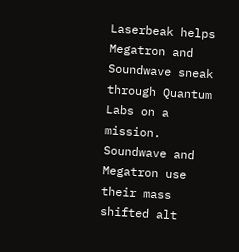Laserbeak helps Megatron and Soundwave sneak through Quantum Labs on a mission.  Soundwave and Megatron use their mass shifted alt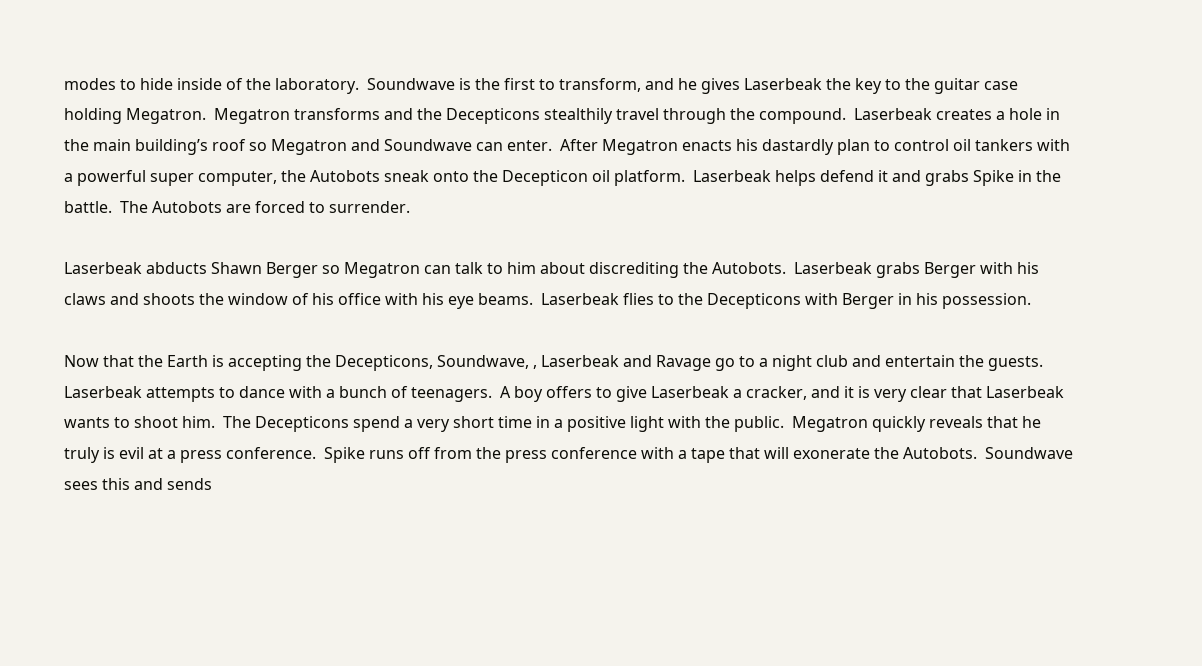modes to hide inside of the laboratory.  Soundwave is the first to transform, and he gives Laserbeak the key to the guitar case holding Megatron.  Megatron transforms and the Decepticons stealthily travel through the compound.  Laserbeak creates a hole in the main building’s roof so Megatron and Soundwave can enter.  After Megatron enacts his dastardly plan to control oil tankers with a powerful super computer, the Autobots sneak onto the Decepticon oil platform.  Laserbeak helps defend it and grabs Spike in the battle.  The Autobots are forced to surrender.

Laserbeak abducts Shawn Berger so Megatron can talk to him about discrediting the Autobots.  Laserbeak grabs Berger with his claws and shoots the window of his office with his eye beams.  Laserbeak flies to the Decepticons with Berger in his possession.

Now that the Earth is accepting the Decepticons, Soundwave, , Laserbeak and Ravage go to a night club and entertain the guests.  Laserbeak attempts to dance with a bunch of teenagers.  A boy offers to give Laserbeak a cracker, and it is very clear that Laserbeak wants to shoot him.  The Decepticons spend a very short time in a positive light with the public.  Megatron quickly reveals that he truly is evil at a press conference.  Spike runs off from the press conference with a tape that will exonerate the Autobots.  Soundwave sees this and sends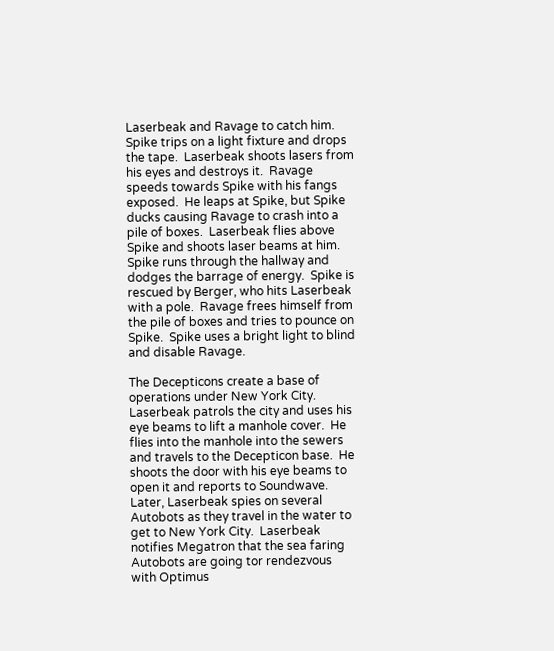Laserbeak and Ravage to catch him.  Spike trips on a light fixture and drops the tape.  Laserbeak shoots lasers from his eyes and destroys it.  Ravage speeds towards Spike with his fangs exposed.  He leaps at Spike, but Spike ducks causing Ravage to crash into a pile of boxes.  Laserbeak flies above Spike and shoots laser beams at him.  Spike runs through the hallway and dodges the barrage of energy.  Spike is rescued by Berger, who hits Laserbeak with a pole.  Ravage frees himself from the pile of boxes and tries to pounce on Spike.  Spike uses a bright light to blind and disable Ravage.

The Decepticons create a base of operations under New York City.  Laserbeak patrols the city and uses his eye beams to lift a manhole cover.  He flies into the manhole into the sewers and travels to the Decepticon base.  He shoots the door with his eye beams to open it and reports to Soundwave.  Later, Laserbeak spies on several Autobots as they travel in the water to get to New York City.  Laserbeak notifies Megatron that the sea faring Autobots are going tor rendezvous with Optimus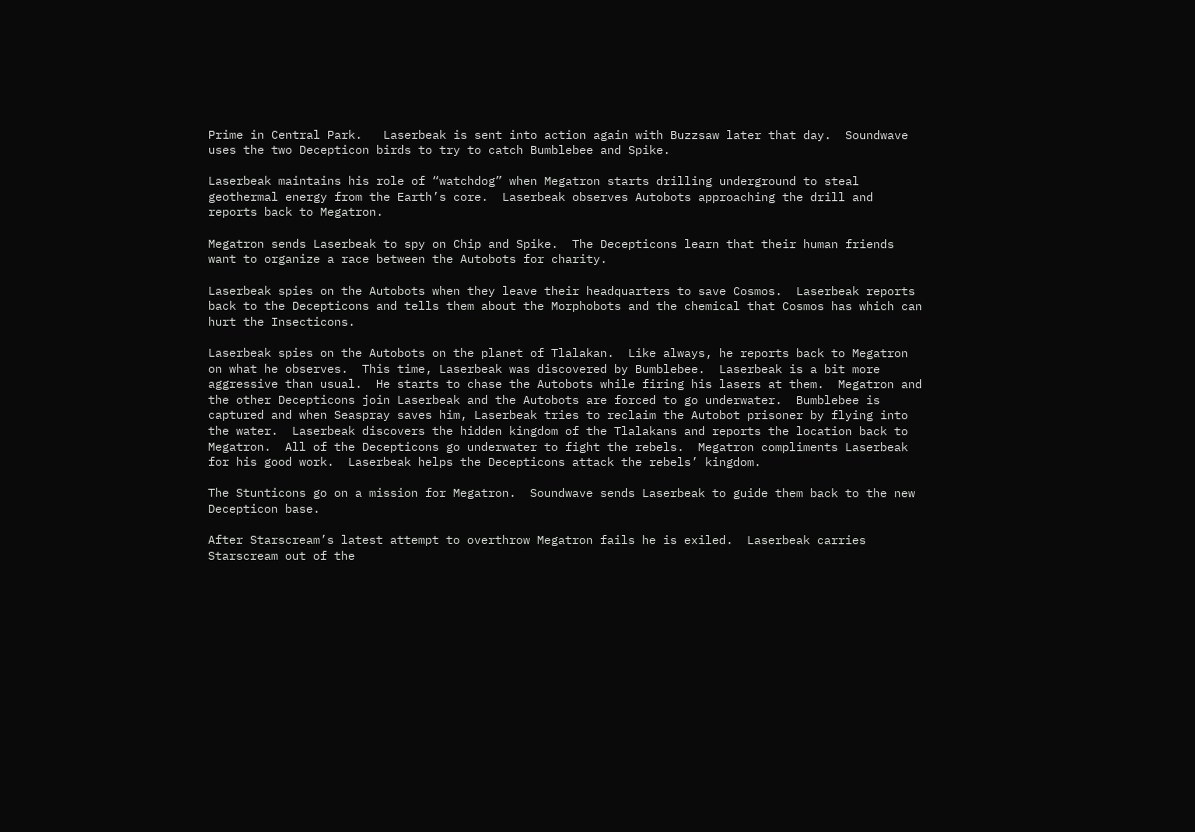Prime in Central Park.   Laserbeak is sent into action again with Buzzsaw later that day.  Soundwave uses the two Decepticon birds to try to catch Bumblebee and Spike.

Laserbeak maintains his role of “watchdog” when Megatron starts drilling underground to steal geothermal energy from the Earth’s core.  Laserbeak observes Autobots approaching the drill and reports back to Megatron.

Megatron sends Laserbeak to spy on Chip and Spike.  The Decepticons learn that their human friends want to organize a race between the Autobots for charity.

Laserbeak spies on the Autobots when they leave their headquarters to save Cosmos.  Laserbeak reports back to the Decepticons and tells them about the Morphobots and the chemical that Cosmos has which can hurt the Insecticons.

Laserbeak spies on the Autobots on the planet of Tlalakan.  Like always, he reports back to Megatron on what he observes.  This time, Laserbeak was discovered by Bumblebee.  Laserbeak is a bit more aggressive than usual.  He starts to chase the Autobots while firing his lasers at them.  Megatron and the other Decepticons join Laserbeak and the Autobots are forced to go underwater.  Bumblebee is captured and when Seaspray saves him, Laserbeak tries to reclaim the Autobot prisoner by flying into the water.  Laserbeak discovers the hidden kingdom of the Tlalakans and reports the location back to Megatron.  All of the Decepticons go underwater to fight the rebels.  Megatron compliments Laserbeak for his good work.  Laserbeak helps the Decepticons attack the rebels’ kingdom.

The Stunticons go on a mission for Megatron.  Soundwave sends Laserbeak to guide them back to the new Decepticon base.

After Starscream’s latest attempt to overthrow Megatron fails he is exiled.  Laserbeak carries Starscream out of the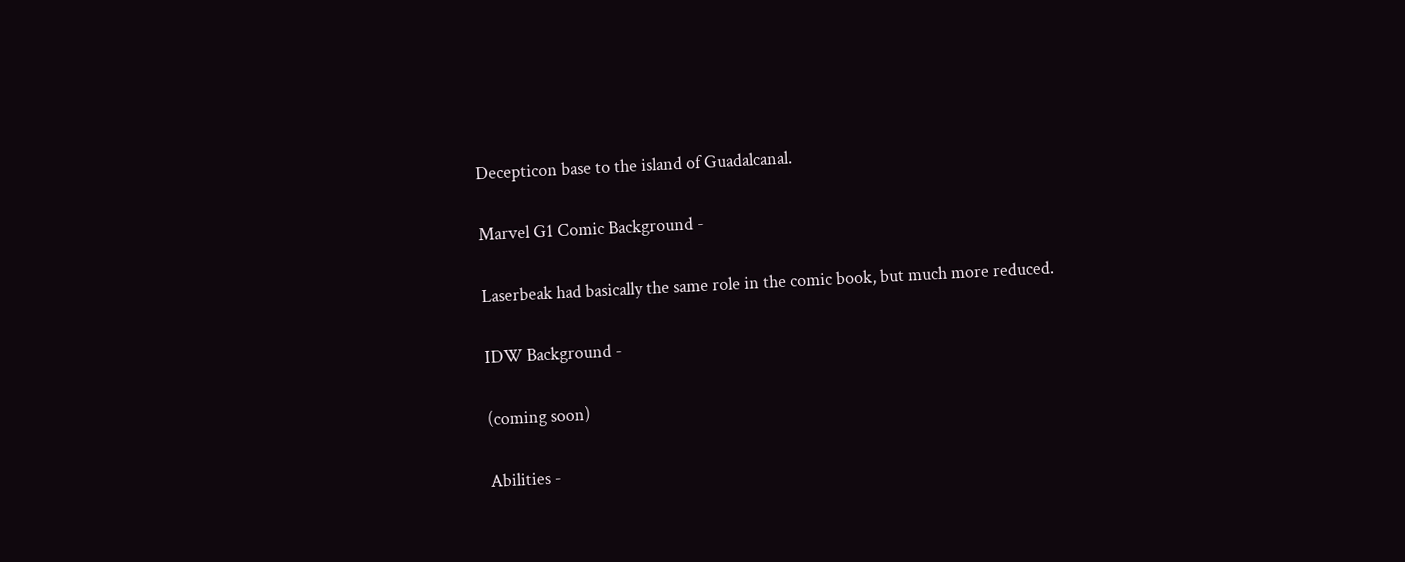Decepticon base to the island of Guadalcanal.

Marvel G1 Comic Background -

Laserbeak had basically the same role in the comic book, but much more reduced.

IDW Background -

(coming soon)

Abilities -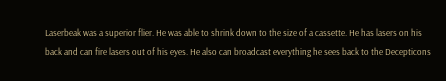Laserbeak was a superior flier. He was able to shrink down to the size of a cassette. He has lasers on his back and can fire lasers out of his eyes. He also can broadcast everything he sees back to the Decepticons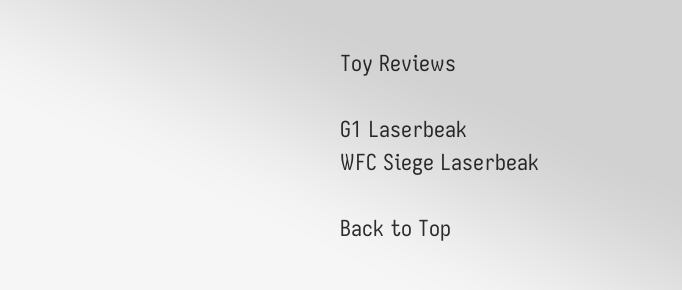Toy Reviews

G1 Laserbeak
WFC Siege Laserbeak

Back to Top